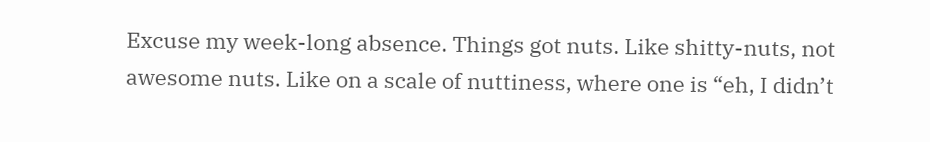Excuse my week-long absence. Things got nuts. Like shitty-nuts, not awesome nuts. Like on a scale of nuttiness, where one is “eh, I didn’t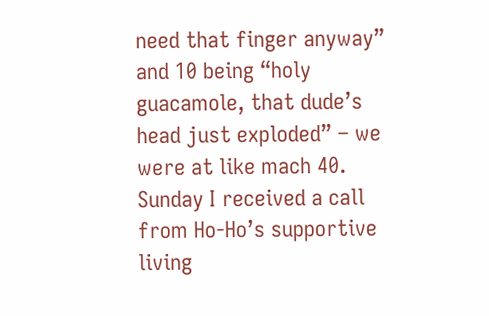need that finger anyway” and 10 being “holy guacamole, that dude’s head just exploded” – we were at like mach 40. Sunday I received a call from Ho-Ho’s supportive living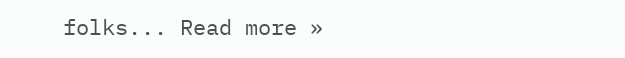folks... Read more »